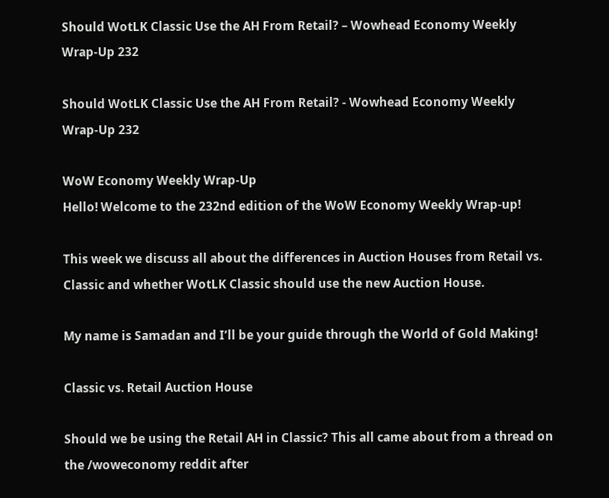Should WotLK Classic Use the AH From Retail? – Wowhead Economy Weekly Wrap-Up 232

Should WotLK Classic Use the AH From Retail? - Wowhead Economy Weekly Wrap-Up 232

WoW Economy Weekly Wrap-Up
Hello! Welcome to the 232nd edition of the WoW Economy Weekly Wrap-up!

This week we discuss all about the differences in Auction Houses from Retail vs. Classic and whether WotLK Classic should use the new Auction House.

My name is Samadan and I’ll be your guide through the World of Gold Making!

Classic vs. Retail Auction House

Should we be using the Retail AH in Classic? This all came about from a thread on the /woweconomy reddit after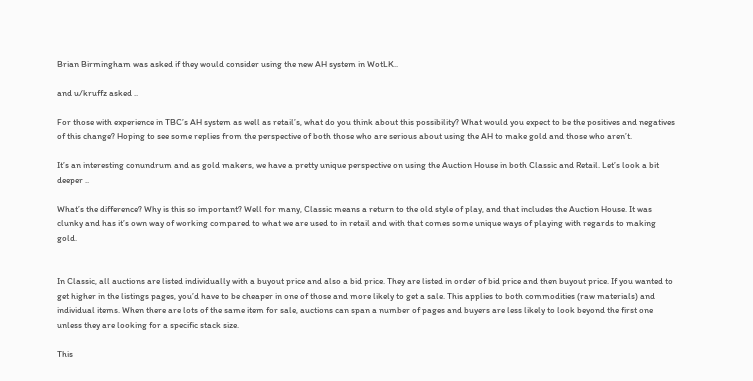Brian Birmingham was asked if they would consider using the new AH system in WotLK..

and u/kruffz asked ..

For those with experience in TBC’s AH system as well as retail’s, what do you think about this possibility? What would you expect to be the positives and negatives of this change? Hoping to see some replies from the perspective of both those who are serious about using the AH to make gold and those who aren’t.

It’s an interesting conundrum and as gold makers, we have a pretty unique perspective on using the Auction House in both Classic and Retail. Let’s look a bit deeper ..

What’s the difference? Why is this so important? Well for many, Classic means a return to the old style of play, and that includes the Auction House. It was clunky and has it’s own way of working compared to what we are used to in retail and with that comes some unique ways of playing with regards to making gold.


In Classic, all auctions are listed individually with a buyout price and also a bid price. They are listed in order of bid price and then buyout price. If you wanted to get higher in the listings pages, you’d have to be cheaper in one of those and more likely to get a sale. This applies to both commodities (raw materials) and individual items. When there are lots of the same item for sale, auctions can span a number of pages and buyers are less likely to look beyond the first one unless they are looking for a specific stack size.

This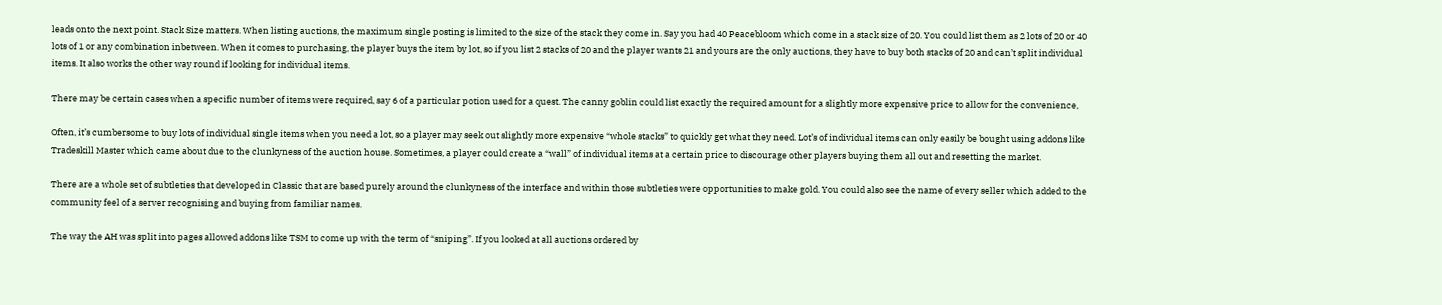leads onto the next point. Stack Size matters. When listing auctions, the maximum single posting is limited to the size of the stack they come in. Say you had 40 Peacebloom which come in a stack size of 20. You could list them as 2 lots of 20 or 40 lots of 1 or any combination inbetween. When it comes to purchasing, the player buys the item by lot, so if you list 2 stacks of 20 and the player wants 21 and yours are the only auctions, they have to buy both stacks of 20 and can’t split individual items. It also works the other way round if looking for individual items.

There may be certain cases when a specific number of items were required, say 6 of a particular potion used for a quest. The canny goblin could list exactly the required amount for a slightly more expensive price to allow for the convenience,

Often, it’s cumbersome to buy lots of individual single items when you need a lot, so a player may seek out slightly more expensive “whole stacks” to quickly get what they need. Lot’s of individual items can only easily be bought using addons like Tradeskill Master which came about due to the clunkyness of the auction house. Sometimes, a player could create a “wall” of individual items at a certain price to discourage other players buying them all out and resetting the market.

There are a whole set of subtleties that developed in Classic that are based purely around the clunkyness of the interface and within those subtleties were opportunities to make gold. You could also see the name of every seller which added to the community feel of a server recognising and buying from familiar names.

The way the AH was split into pages allowed addons like TSM to come up with the term of “sniping”. If you looked at all auctions ordered by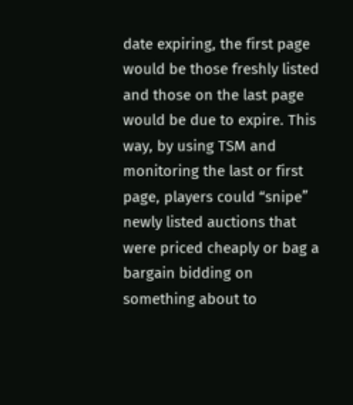date expiring, the first page would be those freshly listed and those on the last page would be due to expire. This way, by using TSM and monitoring the last or first page, players could “snipe” newly listed auctions that were priced cheaply or bag a bargain bidding on something about to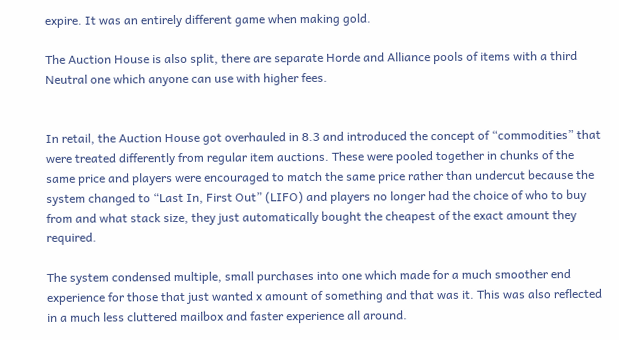expire. It was an entirely different game when making gold.

The Auction House is also split, there are separate Horde and Alliance pools of items with a third Neutral one which anyone can use with higher fees.


In retail, the Auction House got overhauled in 8.3 and introduced the concept of “commodities” that were treated differently from regular item auctions. These were pooled together in chunks of the same price and players were encouraged to match the same price rather than undercut because the system changed to “Last In, First Out” (LIFO) and players no longer had the choice of who to buy from and what stack size, they just automatically bought the cheapest of the exact amount they required.

The system condensed multiple, small purchases into one which made for a much smoother end experience for those that just wanted x amount of something and that was it. This was also reflected in a much less cluttered mailbox and faster experience all around.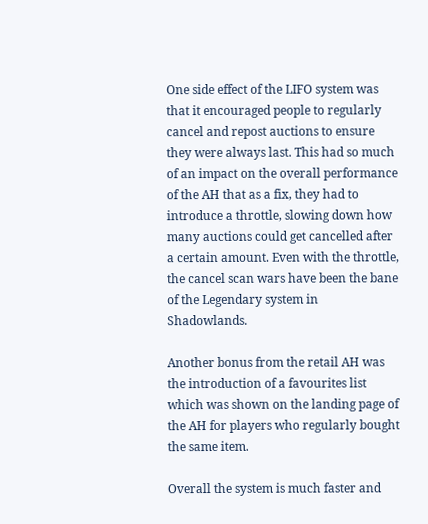One side effect of the LIFO system was that it encouraged people to regularly cancel and repost auctions to ensure they were always last. This had so much of an impact on the overall performance of the AH that as a fix, they had to introduce a throttle, slowing down how many auctions could get cancelled after a certain amount. Even with the throttle, the cancel scan wars have been the bane of the Legendary system in Shadowlands.

Another bonus from the retail AH was the introduction of a favourites list which was shown on the landing page of the AH for players who regularly bought the same item.

Overall the system is much faster and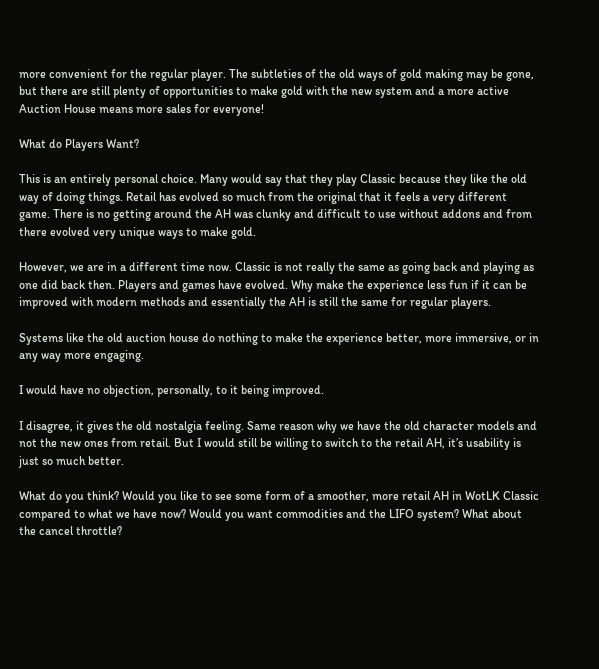more convenient for the regular player. The subtleties of the old ways of gold making may be gone, but there are still plenty of opportunities to make gold with the new system and a more active Auction House means more sales for everyone!

What do Players Want?

This is an entirely personal choice. Many would say that they play Classic because they like the old way of doing things. Retail has evolved so much from the original that it feels a very different game. There is no getting around the AH was clunky and difficult to use without addons and from there evolved very unique ways to make gold.

However, we are in a different time now. Classic is not really the same as going back and playing as one did back then. Players and games have evolved. Why make the experience less fun if it can be improved with modern methods and essentially the AH is still the same for regular players.

Systems like the old auction house do nothing to make the experience better, more immersive, or in any way more engaging.

I would have no objection, personally, to it being improved.

I disagree, it gives the old nostalgia feeling. Same reason why we have the old character models and not the new ones from retail. But I would still be willing to switch to the retail AH, it’s usability is just so much better.

What do you think? Would you like to see some form of a smoother, more retail AH in WotLK Classic compared to what we have now? Would you want commodities and the LIFO system? What about the cancel throttle?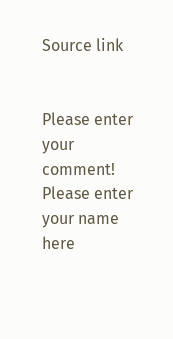Source link


Please enter your comment!
Please enter your name here